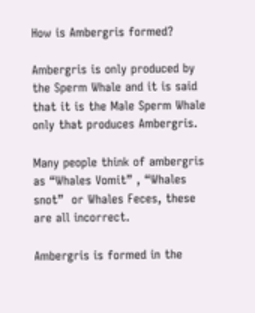How is Ambergris formed?

Ambergris is only produced by the Sperm Whale and it is said that it is the Male Sperm Whale only that produces Ambergris.

Many people think of ambergris as “Whales Vomit” , “Whales snot”  or Whales Feces, these are all incorrect.

Ambergris is formed in the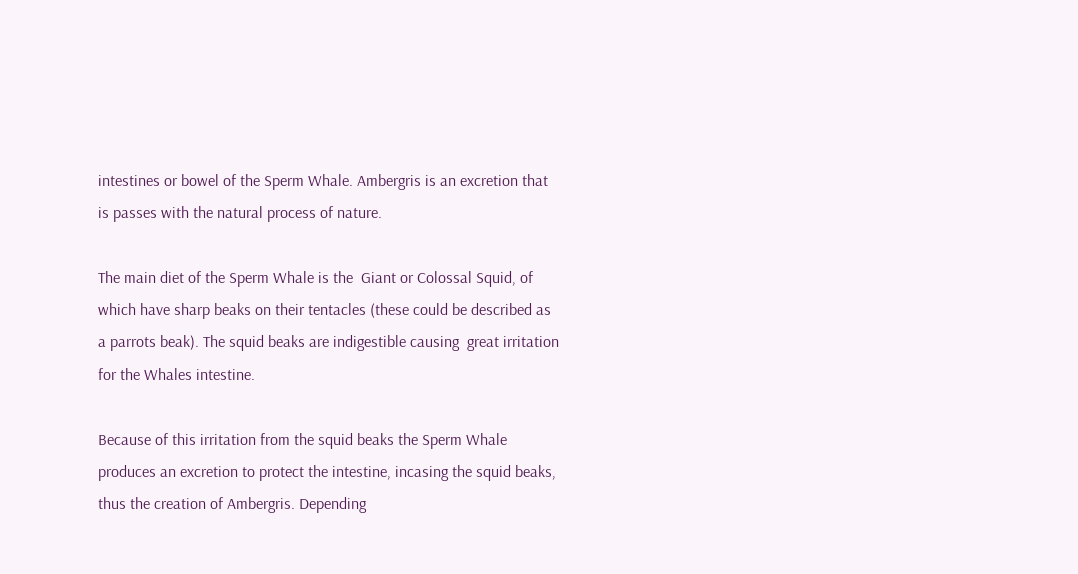intestines or bowel of the Sperm Whale. Ambergris is an excretion that is passes with the natural process of nature.

The main diet of the Sperm Whale is the  Giant or Colossal Squid, of which have sharp beaks on their tentacles (these could be described as a parrots beak). The squid beaks are indigestible causing  great irritation for the Whales intestine.

Because of this irritation from the squid beaks the Sperm Whale produces an excretion to protect the intestine, incasing the squid beaks, thus the creation of Ambergris. Depending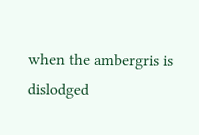when the ambergris is dislodged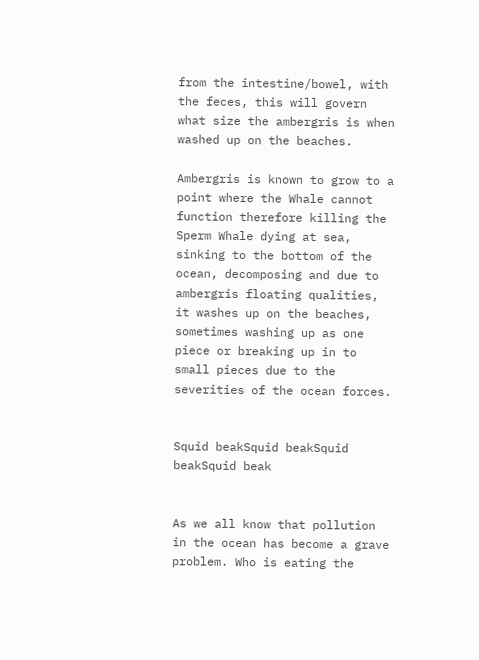from the intestine/bowel, with the feces, this will govern what size the ambergris is when washed up on the beaches.

Ambergris is known to grow to a point where the Whale cannot function therefore killing the Sperm Whale dying at sea, sinking to the bottom of the ocean, decomposing and due to ambergris floating qualities, it washes up on the beaches, sometimes washing up as one piece or breaking up in to small pieces due to the severities of the ocean forces.


Squid beakSquid beakSquid beakSquid beak


As we all know that pollution in the ocean has become a grave problem. Who is eating the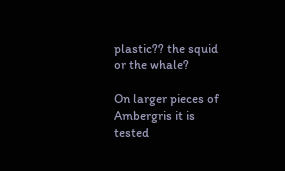plastic?? the squid or the whale?

On larger pieces of Ambergris it is tested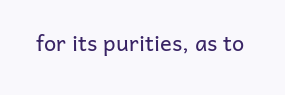for its purities, as to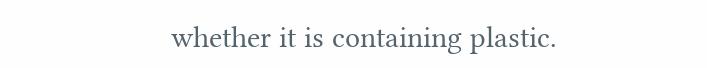whether it is containing plastic.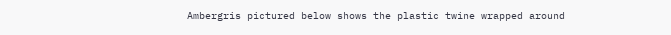Ambergris pictured below shows the plastic twine wrapped around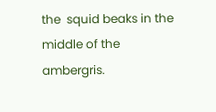the  squid beaks in the middle of the ambergris.